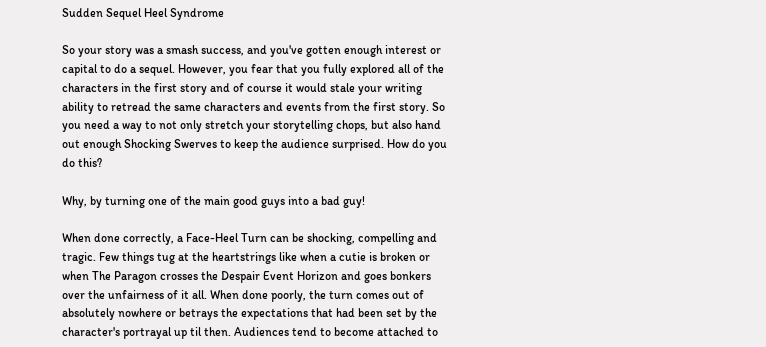Sudden Sequel Heel Syndrome

So your story was a smash success, and you've gotten enough interest or capital to do a sequel. However, you fear that you fully explored all of the characters in the first story and of course it would stale your writing ability to retread the same characters and events from the first story. So you need a way to not only stretch your storytelling chops, but also hand out enough Shocking Swerves to keep the audience surprised. How do you do this?

Why, by turning one of the main good guys into a bad guy!

When done correctly, a Face-Heel Turn can be shocking, compelling and tragic. Few things tug at the heartstrings like when a cutie is broken or when The Paragon crosses the Despair Event Horizon and goes bonkers over the unfairness of it all. When done poorly, the turn comes out of absolutely nowhere or betrays the expectations that had been set by the character's portrayal up til then. Audiences tend to become attached to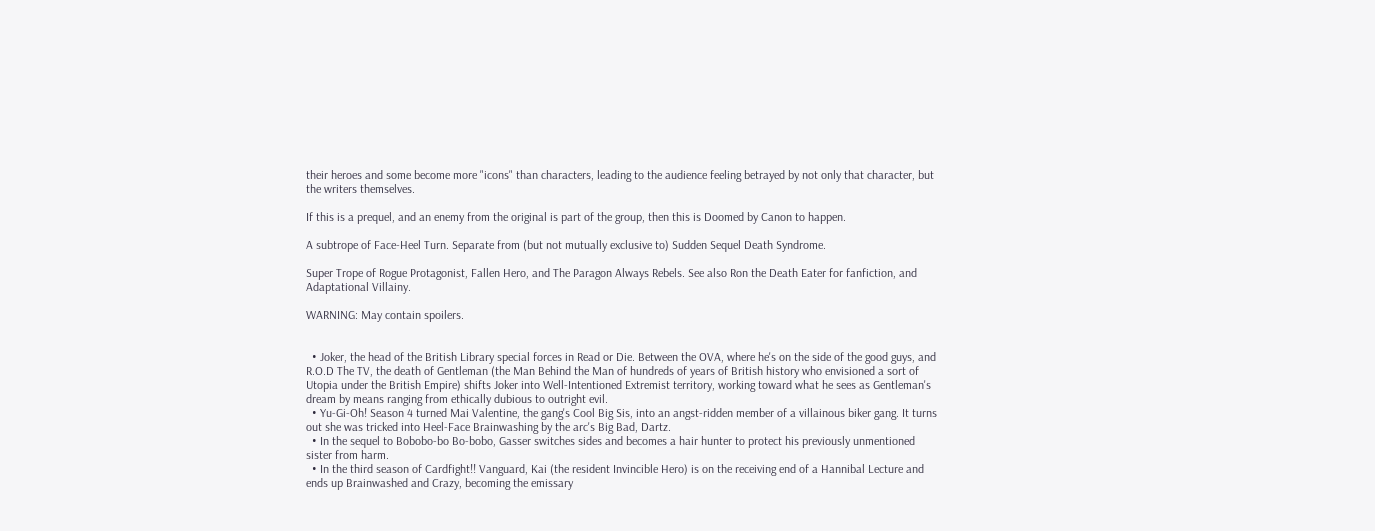their heroes and some become more "icons" than characters, leading to the audience feeling betrayed by not only that character, but the writers themselves.

If this is a prequel, and an enemy from the original is part of the group, then this is Doomed by Canon to happen.

A subtrope of Face-Heel Turn. Separate from (but not mutually exclusive to) Sudden Sequel Death Syndrome.

Super Trope of Rogue Protagonist, Fallen Hero, and The Paragon Always Rebels. See also Ron the Death Eater for fanfiction, and Adaptational Villainy.

WARNING: May contain spoilers.


  • Joker, the head of the British Library special forces in Read or Die. Between the OVA, where he's on the side of the good guys, and R.O.D The TV, the death of Gentleman (the Man Behind the Man of hundreds of years of British history who envisioned a sort of Utopia under the British Empire) shifts Joker into Well-Intentioned Extremist territory, working toward what he sees as Gentleman's dream by means ranging from ethically dubious to outright evil.
  • Yu-Gi-Oh! Season 4 turned Mai Valentine, the gang's Cool Big Sis, into an angst-ridden member of a villainous biker gang. It turns out she was tricked into Heel-Face Brainwashing by the arc's Big Bad, Dartz.
  • In the sequel to Bobobo-bo Bo-bobo, Gasser switches sides and becomes a hair hunter to protect his previously unmentioned sister from harm.
  • In the third season of Cardfight!! Vanguard, Kai (the resident Invincible Hero) is on the receiving end of a Hannibal Lecture and ends up Brainwashed and Crazy, becoming the emissary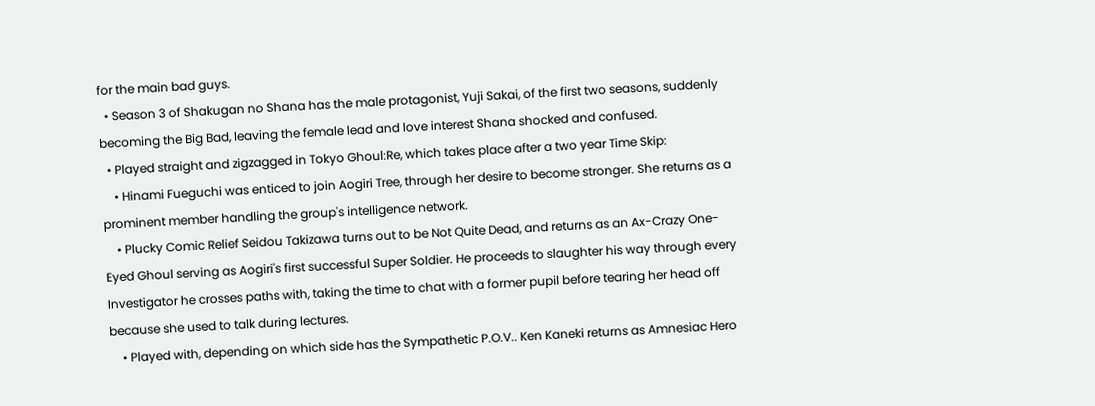for the main bad guys.
  • Season 3 of Shakugan no Shana has the male protagonist, Yuji Sakai, of the first two seasons, suddenly becoming the Big Bad, leaving the female lead and love interest Shana shocked and confused.
  • Played straight and zigzagged in Tokyo Ghoul:Re, which takes place after a two year Time Skip:
    • Hinami Fueguchi was enticed to join Aogiri Tree, through her desire to become stronger. She returns as a prominent member handling the group's intelligence network.
    • Plucky Comic Relief Seidou Takizawa turns out to be Not Quite Dead, and returns as an Ax-Crazy One-Eyed Ghoul serving as Aogiri's first successful Super Soldier. He proceeds to slaughter his way through every Investigator he crosses paths with, taking the time to chat with a former pupil before tearing her head off because she used to talk during lectures.
    • Played with, depending on which side has the Sympathetic P.O.V.. Ken Kaneki returns as Amnesiac Hero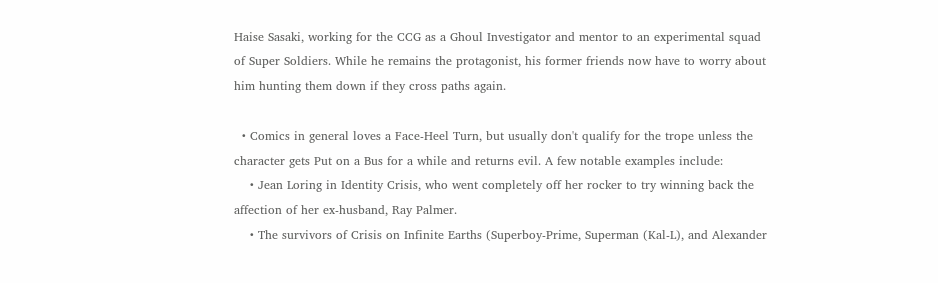Haise Sasaki, working for the CCG as a Ghoul Investigator and mentor to an experimental squad of Super Soldiers. While he remains the protagonist, his former friends now have to worry about him hunting them down if they cross paths again.

  • Comics in general loves a Face-Heel Turn, but usually don't qualify for the trope unless the character gets Put on a Bus for a while and returns evil. A few notable examples include:
    • Jean Loring in Identity Crisis, who went completely off her rocker to try winning back the affection of her ex-husband, Ray Palmer.
    • The survivors of Crisis on Infinite Earths (Superboy-Prime, Superman (Kal-L), and Alexander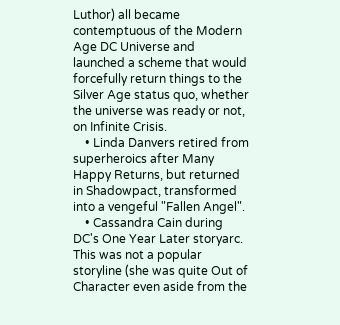Luthor) all became contemptuous of the Modern Age DC Universe and launched a scheme that would forcefully return things to the Silver Age status quo, whether the universe was ready or not, on Infinite Crisis.
    • Linda Danvers retired from superheroics after Many Happy Returns, but returned in Shadowpact, transformed into a vengeful "Fallen Angel".
    • Cassandra Cain during DC's One Year Later storyarc. This was not a popular storyline (she was quite Out of Character even aside from the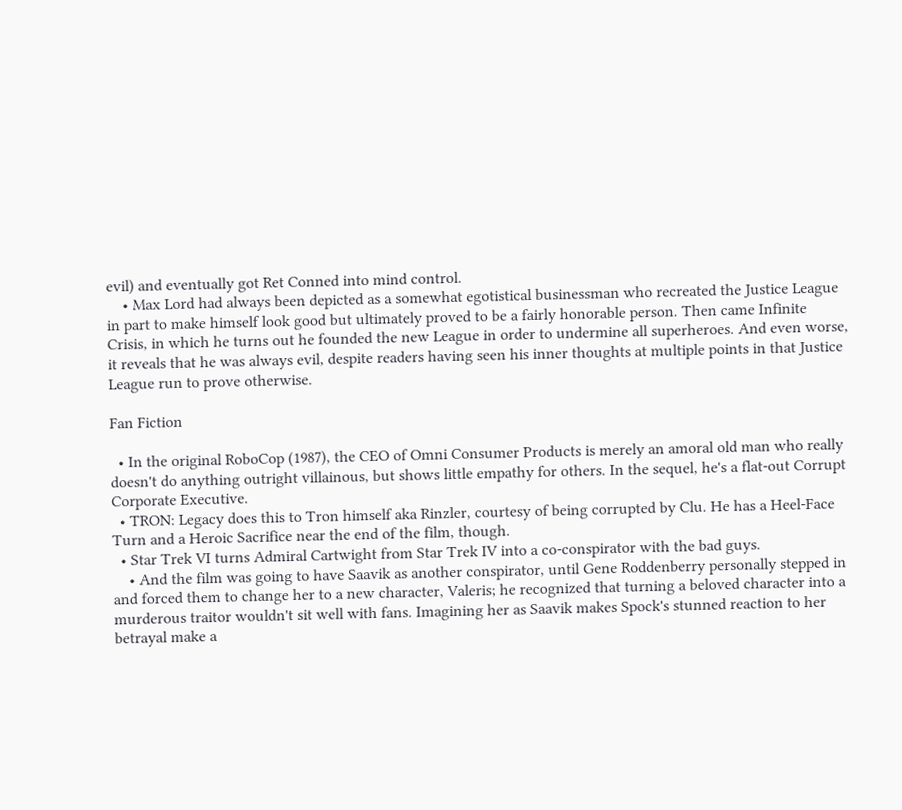evil) and eventually got Ret Conned into mind control.
    • Max Lord had always been depicted as a somewhat egotistical businessman who recreated the Justice League in part to make himself look good but ultimately proved to be a fairly honorable person. Then came Infinite Crisis, in which he turns out he founded the new League in order to undermine all superheroes. And even worse, it reveals that he was always evil, despite readers having seen his inner thoughts at multiple points in that Justice League run to prove otherwise.

Fan Fiction

  • In the original RoboCop (1987), the CEO of Omni Consumer Products is merely an amoral old man who really doesn't do anything outright villainous, but shows little empathy for others. In the sequel, he's a flat-out Corrupt Corporate Executive.
  • TRON: Legacy does this to Tron himself aka Rinzler, courtesy of being corrupted by Clu. He has a Heel-Face Turn and a Heroic Sacrifice near the end of the film, though.
  • Star Trek VI turns Admiral Cartwight from Star Trek IV into a co-conspirator with the bad guys.
    • And the film was going to have Saavik as another conspirator, until Gene Roddenberry personally stepped in and forced them to change her to a new character, Valeris; he recognized that turning a beloved character into a murderous traitor wouldn't sit well with fans. Imagining her as Saavik makes Spock's stunned reaction to her betrayal make a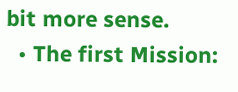bit more sense.
  • The first Mission: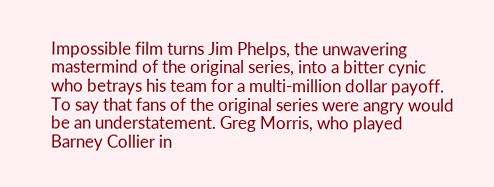Impossible film turns Jim Phelps, the unwavering mastermind of the original series, into a bitter cynic who betrays his team for a multi-million dollar payoff. To say that fans of the original series were angry would be an understatement. Greg Morris, who played Barney Collier in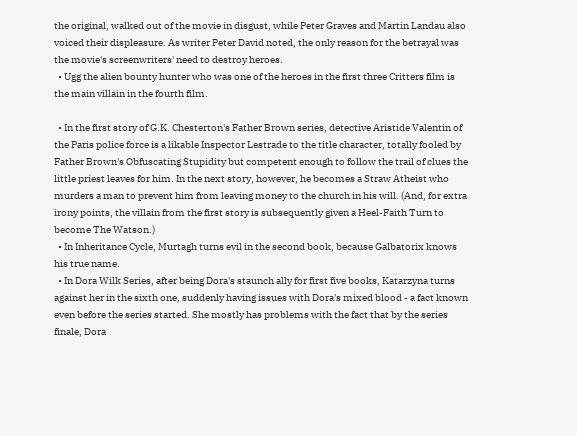the original, walked out of the movie in disgust, while Peter Graves and Martin Landau also voiced their displeasure. As writer Peter David noted, the only reason for the betrayal was the movie's screenwriters' need to destroy heroes.
  • Ugg the alien bounty hunter who was one of the heroes in the first three Critters film is the main villain in the fourth film.

  • In the first story of G.K. Chesterton's Father Brown series, detective Aristide Valentin of the Paris police force is a likable Inspector Lestrade to the title character, totally fooled by Father Brown's Obfuscating Stupidity but competent enough to follow the trail of clues the little priest leaves for him. In the next story, however, he becomes a Straw Atheist who murders a man to prevent him from leaving money to the church in his will. (And, for extra irony points, the villain from the first story is subsequently given a Heel-Faith Turn to become The Watson.)
  • In Inheritance Cycle, Murtagh turns evil in the second book, because Galbatorix knows his true name.
  • In Dora Wilk Series, after being Dora's staunch ally for first five books, Katarzyna turns against her in the sixth one, suddenly having issues with Dora's mixed blood - a fact known even before the series started. She mostly has problems with the fact that by the series finale, Dora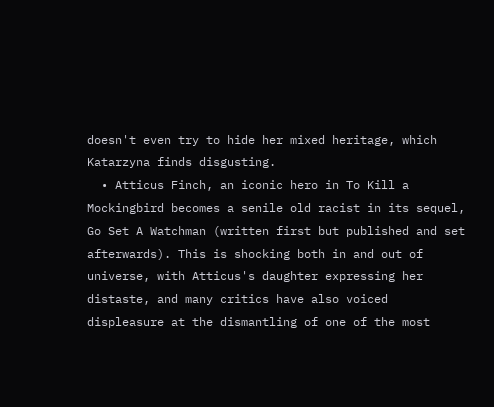doesn't even try to hide her mixed heritage, which Katarzyna finds disgusting.
  • Atticus Finch, an iconic hero in To Kill a Mockingbird becomes a senile old racist in its sequel, Go Set A Watchman (written first but published and set afterwards). This is shocking both in and out of universe, with Atticus's daughter expressing her distaste, and many critics have also voiced displeasure at the dismantling of one of the most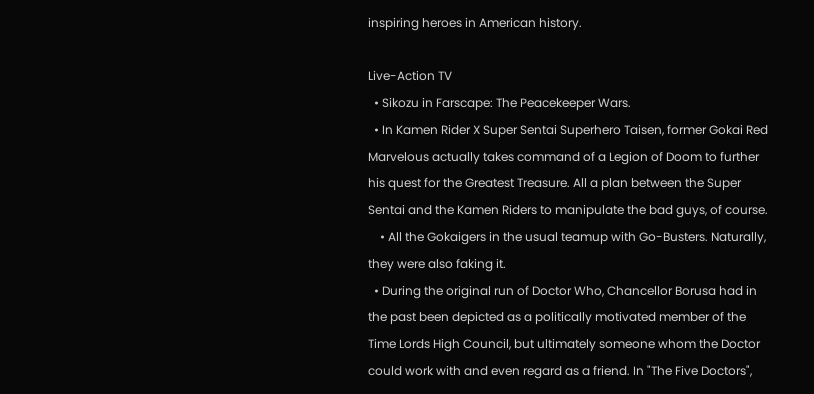inspiring heroes in American history.

Live-Action TV
  • Sikozu in Farscape: The Peacekeeper Wars.
  • In Kamen Rider X Super Sentai Superhero Taisen, former Gokai Red Marvelous actually takes command of a Legion of Doom to further his quest for the Greatest Treasure. All a plan between the Super Sentai and the Kamen Riders to manipulate the bad guys, of course.
    • All the Gokaigers in the usual teamup with Go-Busters. Naturally, they were also faking it.
  • During the original run of Doctor Who, Chancellor Borusa had in the past been depicted as a politically motivated member of the Time Lords High Council, but ultimately someone whom the Doctor could work with and even regard as a friend. In "The Five Doctors",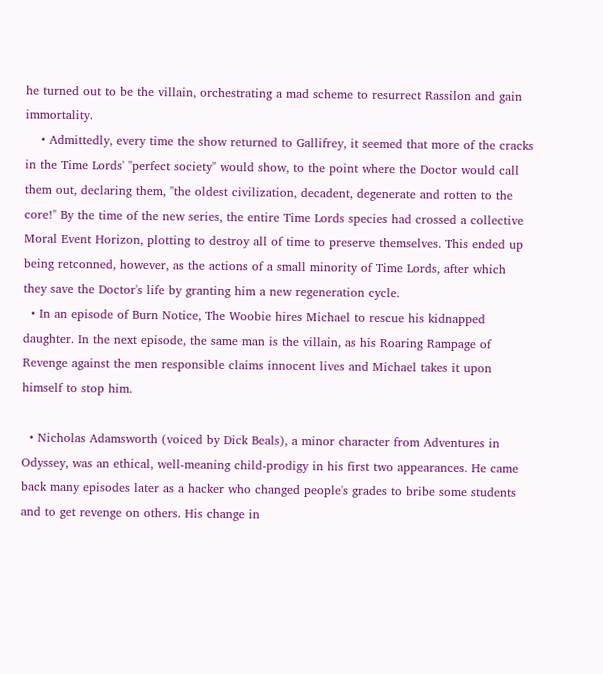he turned out to be the villain, orchestrating a mad scheme to resurrect Rassilon and gain immortality.
    • Admittedly, every time the show returned to Gallifrey, it seemed that more of the cracks in the Time Lords' "perfect society" would show, to the point where the Doctor would call them out, declaring them, "the oldest civilization, decadent, degenerate and rotten to the core!" By the time of the new series, the entire Time Lords species had crossed a collective Moral Event Horizon, plotting to destroy all of time to preserve themselves. This ended up being retconned, however, as the actions of a small minority of Time Lords, after which they save the Doctor's life by granting him a new regeneration cycle.
  • In an episode of Burn Notice, The Woobie hires Michael to rescue his kidnapped daughter. In the next episode, the same man is the villain, as his Roaring Rampage of Revenge against the men responsible claims innocent lives and Michael takes it upon himself to stop him.

  • Nicholas Adamsworth (voiced by Dick Beals), a minor character from Adventures in Odyssey, was an ethical, well-meaning child-prodigy in his first two appearances. He came back many episodes later as a hacker who changed people's grades to bribe some students and to get revenge on others. His change in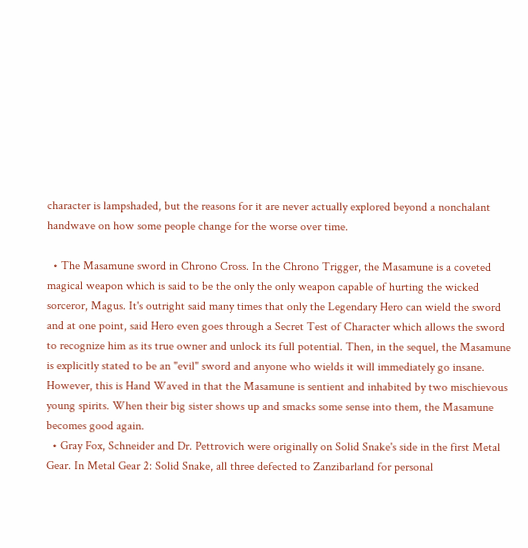character is lampshaded, but the reasons for it are never actually explored beyond a nonchalant handwave on how some people change for the worse over time.

  • The Masamune sword in Chrono Cross. In the Chrono Trigger, the Masamune is a coveted magical weapon which is said to be the only the only weapon capable of hurting the wicked sorceror, Magus. It's outright said many times that only the Legendary Hero can wield the sword and at one point, said Hero even goes through a Secret Test of Character which allows the sword to recognize him as its true owner and unlock its full potential. Then, in the sequel, the Masamune is explicitly stated to be an "evil" sword and anyone who wields it will immediately go insane. However, this is Hand Waved in that the Masamune is sentient and inhabited by two mischievous young spirits. When their big sister shows up and smacks some sense into them, the Masamune becomes good again.
  • Gray Fox, Schneider and Dr. Pettrovich were originally on Solid Snake's side in the first Metal Gear. In Metal Gear 2: Solid Snake, all three defected to Zanzibarland for personal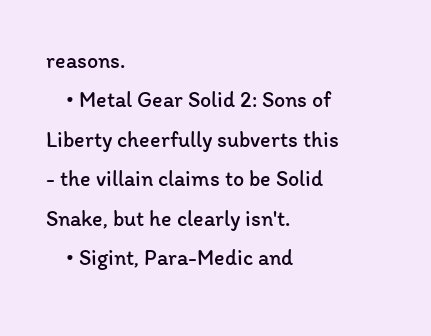reasons.
    • Metal Gear Solid 2: Sons of Liberty cheerfully subverts this - the villain claims to be Solid Snake, but he clearly isn't.
    • Sigint, Para-Medic and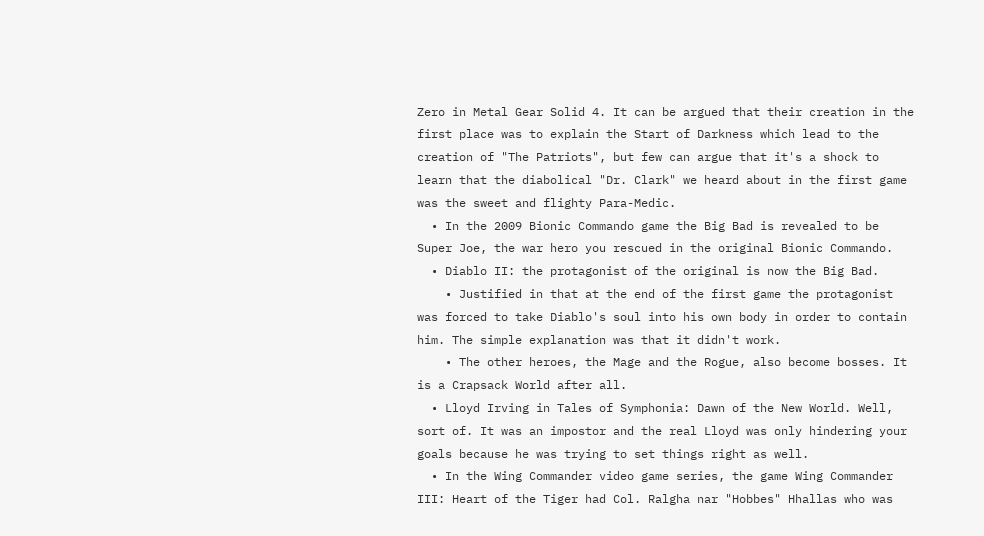Zero in Metal Gear Solid 4. It can be argued that their creation in the first place was to explain the Start of Darkness which lead to the creation of "The Patriots", but few can argue that it's a shock to learn that the diabolical "Dr. Clark" we heard about in the first game was the sweet and flighty Para-Medic.
  • In the 2009 Bionic Commando game the Big Bad is revealed to be Super Joe, the war hero you rescued in the original Bionic Commando.
  • Diablo II: the protagonist of the original is now the Big Bad.
    • Justified in that at the end of the first game the protagonist was forced to take Diablo's soul into his own body in order to contain him. The simple explanation was that it didn't work.
    • The other heroes, the Mage and the Rogue, also become bosses. It is a Crapsack World after all.
  • Lloyd Irving in Tales of Symphonia: Dawn of the New World. Well, sort of. It was an impostor and the real Lloyd was only hindering your goals because he was trying to set things right as well.
  • In the Wing Commander video game series, the game Wing Commander III: Heart of the Tiger had Col. Ralgha nar "Hobbes" Hhallas who was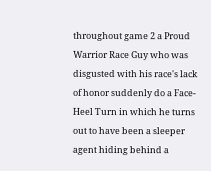throughout game 2 a Proud Warrior Race Guy who was disgusted with his race's lack of honor suddenly do a Face-Heel Turn in which he turns out to have been a sleeper agent hiding behind a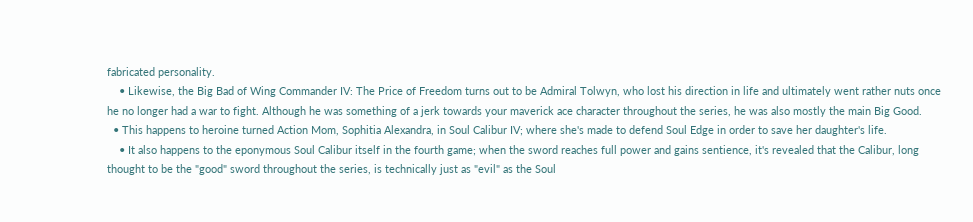fabricated personality.
    • Likewise, the Big Bad of Wing Commander IV: The Price of Freedom turns out to be Admiral Tolwyn, who lost his direction in life and ultimately went rather nuts once he no longer had a war to fight. Although he was something of a jerk towards your maverick ace character throughout the series, he was also mostly the main Big Good.
  • This happens to heroine turned Action Mom, Sophitia Alexandra, in Soul Calibur IV; where she's made to defend Soul Edge in order to save her daughter's life.
    • It also happens to the eponymous Soul Calibur itself in the fourth game; when the sword reaches full power and gains sentience, it's revealed that the Calibur, long thought to be the "good" sword throughout the series, is technically just as "evil" as the Soul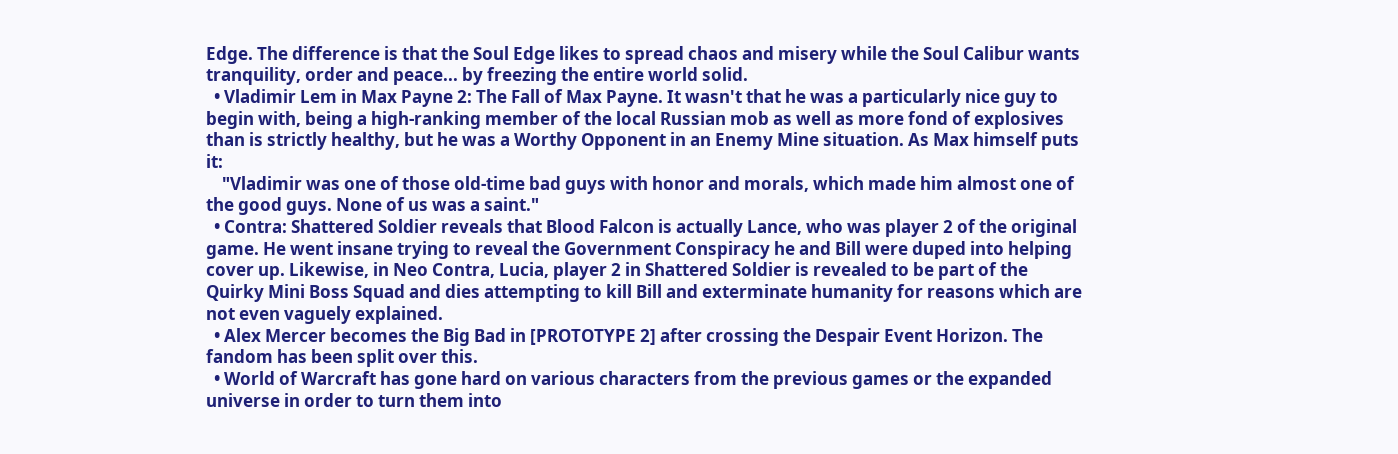Edge. The difference is that the Soul Edge likes to spread chaos and misery while the Soul Calibur wants tranquility, order and peace... by freezing the entire world solid.
  • Vladimir Lem in Max Payne 2: The Fall of Max Payne. It wasn't that he was a particularly nice guy to begin with, being a high-ranking member of the local Russian mob as well as more fond of explosives than is strictly healthy, but he was a Worthy Opponent in an Enemy Mine situation. As Max himself puts it:
    "Vladimir was one of those old-time bad guys with honor and morals, which made him almost one of the good guys. None of us was a saint."
  • Contra: Shattered Soldier reveals that Blood Falcon is actually Lance, who was player 2 of the original game. He went insane trying to reveal the Government Conspiracy he and Bill were duped into helping cover up. Likewise, in Neo Contra, Lucia, player 2 in Shattered Soldier is revealed to be part of the Quirky Mini Boss Squad and dies attempting to kill Bill and exterminate humanity for reasons which are not even vaguely explained.
  • Alex Mercer becomes the Big Bad in [PROTOTYPE 2] after crossing the Despair Event Horizon. The fandom has been split over this.
  • World of Warcraft has gone hard on various characters from the previous games or the expanded universe in order to turn them into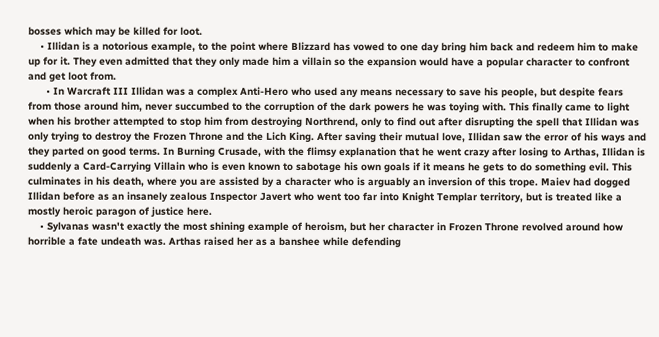bosses which may be killed for loot.
    • Illidan is a notorious example, to the point where Blizzard has vowed to one day bring him back and redeem him to make up for it. They even admitted that they only made him a villain so the expansion would have a popular character to confront and get loot from.
      • In Warcraft III Illidan was a complex Anti-Hero who used any means necessary to save his people, but despite fears from those around him, never succumbed to the corruption of the dark powers he was toying with. This finally came to light when his brother attempted to stop him from destroying Northrend, only to find out after disrupting the spell that Illidan was only trying to destroy the Frozen Throne and the Lich King. After saving their mutual love, Illidan saw the error of his ways and they parted on good terms. In Burning Crusade, with the flimsy explanation that he went crazy after losing to Arthas, Illidan is suddenly a Card-Carrying Villain who is even known to sabotage his own goals if it means he gets to do something evil. This culminates in his death, where you are assisted by a character who is arguably an inversion of this trope. Maiev had dogged Illidan before as an insanely zealous Inspector Javert who went too far into Knight Templar territory, but is treated like a mostly heroic paragon of justice here.
    • Sylvanas wasn't exactly the most shining example of heroism, but her character in Frozen Throne revolved around how horrible a fate undeath was. Arthas raised her as a banshee while defending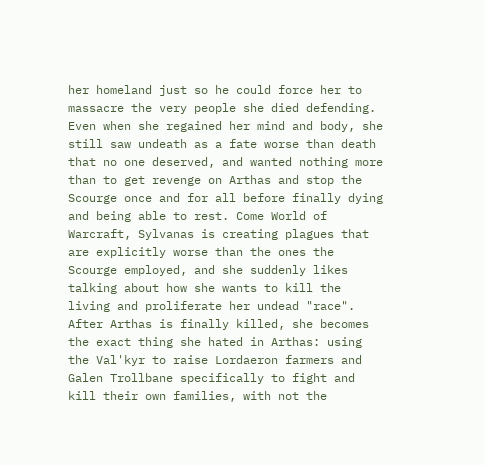her homeland just so he could force her to massacre the very people she died defending. Even when she regained her mind and body, she still saw undeath as a fate worse than death that no one deserved, and wanted nothing more than to get revenge on Arthas and stop the Scourge once and for all before finally dying and being able to rest. Come World of Warcraft, Sylvanas is creating plagues that are explicitly worse than the ones the Scourge employed, and she suddenly likes talking about how she wants to kill the living and proliferate her undead "race". After Arthas is finally killed, she becomes the exact thing she hated in Arthas: using the Val'kyr to raise Lordaeron farmers and Galen Trollbane specifically to fight and kill their own families, with not the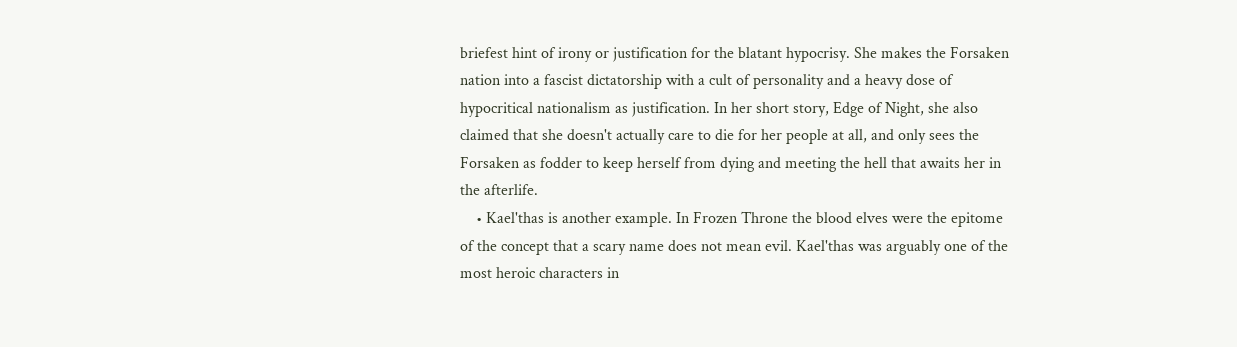briefest hint of irony or justification for the blatant hypocrisy. She makes the Forsaken nation into a fascist dictatorship with a cult of personality and a heavy dose of hypocritical nationalism as justification. In her short story, Edge of Night, she also claimed that she doesn't actually care to die for her people at all, and only sees the Forsaken as fodder to keep herself from dying and meeting the hell that awaits her in the afterlife.
    • Kael'thas is another example. In Frozen Throne the blood elves were the epitome of the concept that a scary name does not mean evil. Kael'thas was arguably one of the most heroic characters in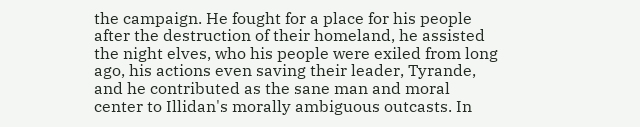the campaign. He fought for a place for his people after the destruction of their homeland, he assisted the night elves, who his people were exiled from long ago, his actions even saving their leader, Tyrande, and he contributed as the sane man and moral center to Illidan's morally ambiguous outcasts. In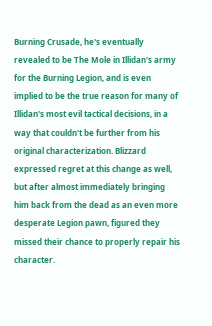Burning Crusade, he's eventually revealed to be The Mole in Illidan's army for the Burning Legion, and is even implied to be the true reason for many of Illidan's most evil tactical decisions, in a way that couldn't be further from his original characterization. Blizzard expressed regret at this change as well, but after almost immediately bringing him back from the dead as an even more desperate Legion pawn, figured they missed their chance to properly repair his character.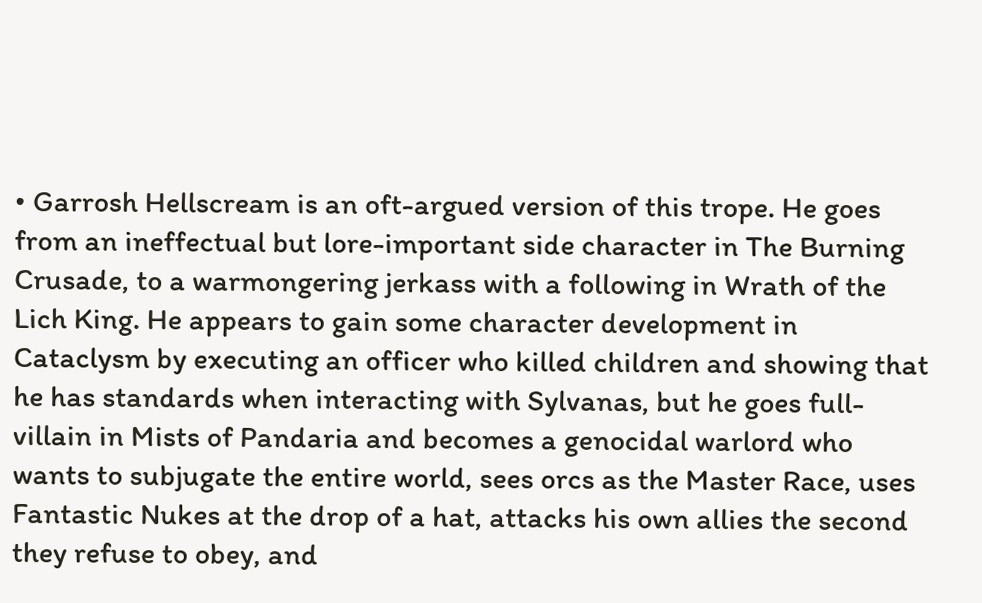• Garrosh Hellscream is an oft-argued version of this trope. He goes from an ineffectual but lore-important side character in The Burning Crusade, to a warmongering jerkass with a following in Wrath of the Lich King. He appears to gain some character development in Cataclysm by executing an officer who killed children and showing that he has standards when interacting with Sylvanas, but he goes full-villain in Mists of Pandaria and becomes a genocidal warlord who wants to subjugate the entire world, sees orcs as the Master Race, uses Fantastic Nukes at the drop of a hat, attacks his own allies the second they refuse to obey, and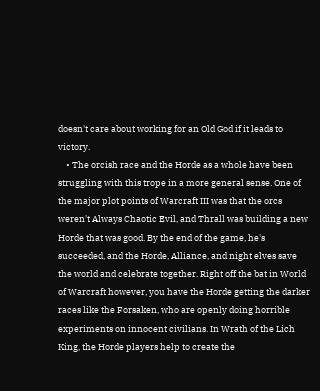doesn't care about working for an Old God if it leads to victory.
    • The orcish race and the Horde as a whole have been struggling with this trope in a more general sense. One of the major plot points of Warcraft III was that the orcs weren't Always Chaotic Evil, and Thrall was building a new Horde that was good. By the end of the game, he's succeeded, and the Horde, Alliance, and night elves save the world and celebrate together. Right off the bat in World of Warcraft however, you have the Horde getting the darker races like the Forsaken, who are openly doing horrible experiments on innocent civilians. In Wrath of the Lich King, the Horde players help to create the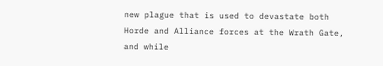new plague that is used to devastate both Horde and Alliance forces at the Wrath Gate, and while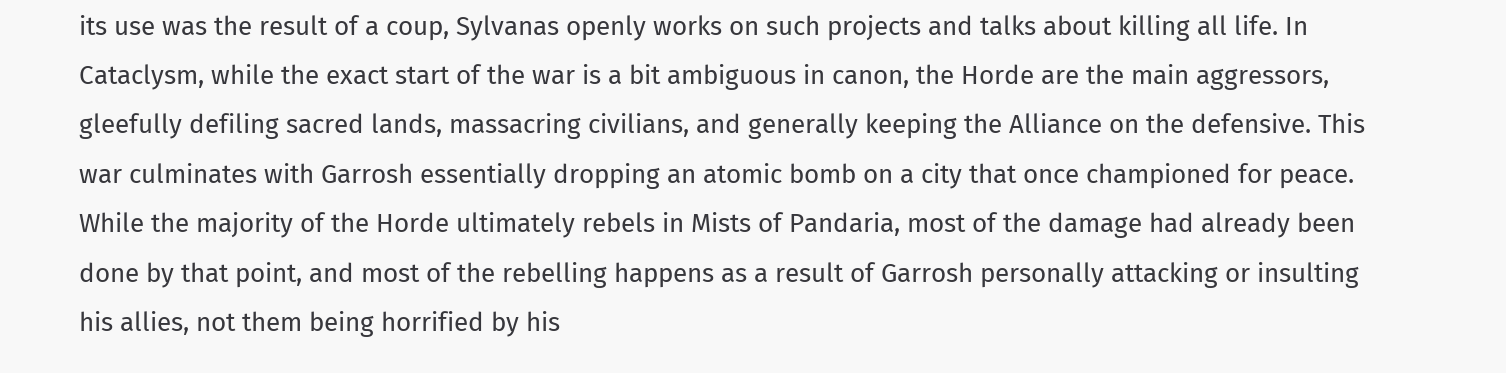its use was the result of a coup, Sylvanas openly works on such projects and talks about killing all life. In Cataclysm, while the exact start of the war is a bit ambiguous in canon, the Horde are the main aggressors, gleefully defiling sacred lands, massacring civilians, and generally keeping the Alliance on the defensive. This war culminates with Garrosh essentially dropping an atomic bomb on a city that once championed for peace. While the majority of the Horde ultimately rebels in Mists of Pandaria, most of the damage had already been done by that point, and most of the rebelling happens as a result of Garrosh personally attacking or insulting his allies, not them being horrified by his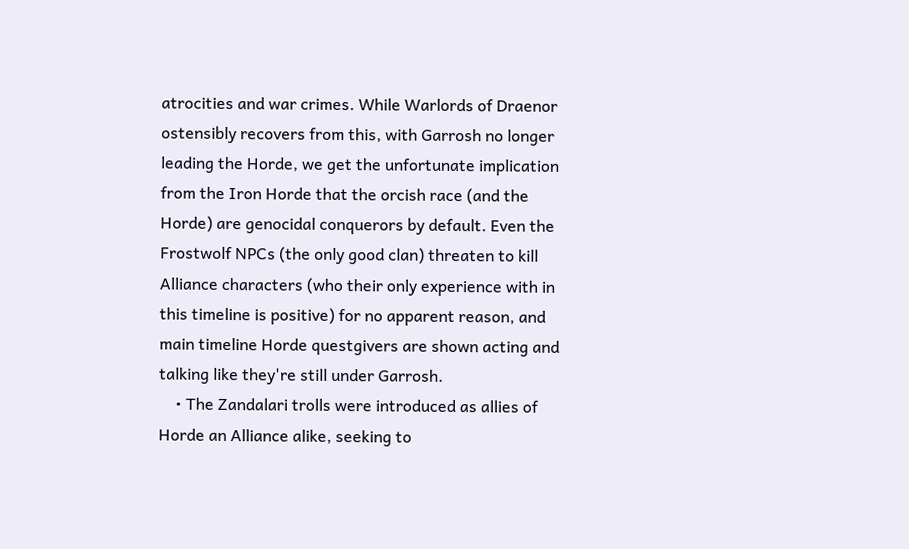atrocities and war crimes. While Warlords of Draenor ostensibly recovers from this, with Garrosh no longer leading the Horde, we get the unfortunate implication from the Iron Horde that the orcish race (and the Horde) are genocidal conquerors by default. Even the Frostwolf NPCs (the only good clan) threaten to kill Alliance characters (who their only experience with in this timeline is positive) for no apparent reason, and main timeline Horde questgivers are shown acting and talking like they're still under Garrosh.
    • The Zandalari trolls were introduced as allies of Horde an Alliance alike, seeking to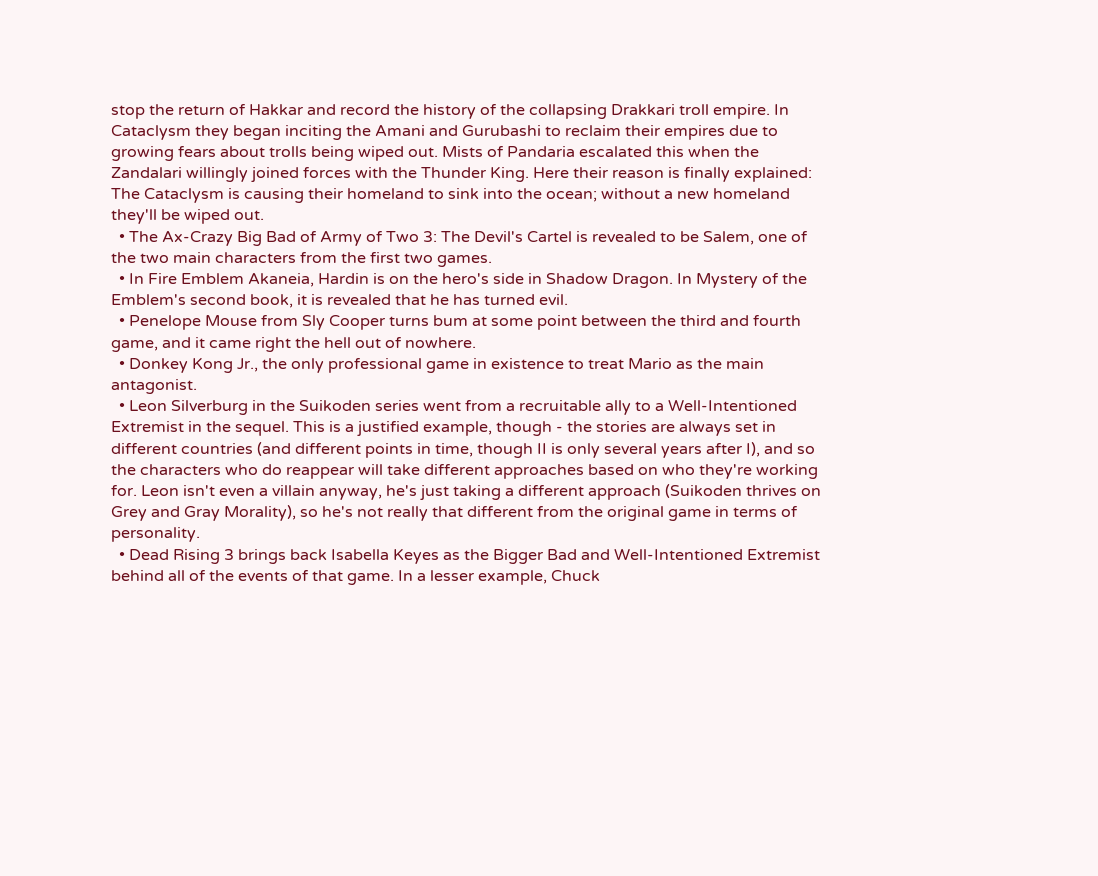stop the return of Hakkar and record the history of the collapsing Drakkari troll empire. In Cataclysm they began inciting the Amani and Gurubashi to reclaim their empires due to growing fears about trolls being wiped out. Mists of Pandaria escalated this when the Zandalari willingly joined forces with the Thunder King. Here their reason is finally explained: The Cataclysm is causing their homeland to sink into the ocean; without a new homeland they'll be wiped out.
  • The Ax-Crazy Big Bad of Army of Two 3: The Devil's Cartel is revealed to be Salem, one of the two main characters from the first two games.
  • In Fire Emblem Akaneia, Hardin is on the hero's side in Shadow Dragon. In Mystery of the Emblem's second book, it is revealed that he has turned evil.
  • Penelope Mouse from Sly Cooper turns bum at some point between the third and fourth game, and it came right the hell out of nowhere.
  • Donkey Kong Jr., the only professional game in existence to treat Mario as the main antagonist.
  • Leon Silverburg in the Suikoden series went from a recruitable ally to a Well-Intentioned Extremist in the sequel. This is a justified example, though - the stories are always set in different countries (and different points in time, though II is only several years after I), and so the characters who do reappear will take different approaches based on who they're working for. Leon isn't even a villain anyway, he's just taking a different approach (Suikoden thrives on Grey and Gray Morality), so he's not really that different from the original game in terms of personality.
  • Dead Rising 3 brings back Isabella Keyes as the Bigger Bad and Well-Intentioned Extremist behind all of the events of that game. In a lesser example, Chuck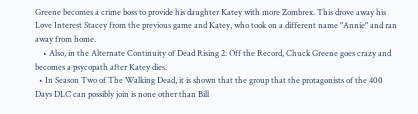Greene becomes a crime boss to provide his daughter Katey with more Zombrex. This drove away his Love Interest Stacey from the previous game and Katey, who took on a different name "Annie" and ran away from home.
    • Also, in the Alternate Continuity of Dead Rising 2: Off the Record, Chuck Greene goes crazy and becomes a psycopath after Katey dies.
  • In Season Two of The Walking Dead, it is shown that the group that the protagonists of the 400 Days DLC can possibly join is none other than Bill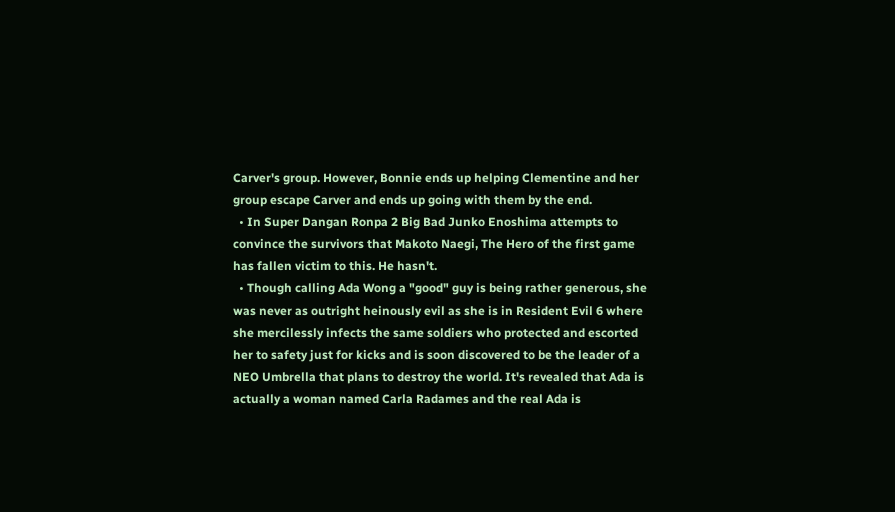Carver's group. However, Bonnie ends up helping Clementine and her group escape Carver and ends up going with them by the end.
  • In Super Dangan Ronpa 2 Big Bad Junko Enoshima attempts to convince the survivors that Makoto Naegi, The Hero of the first game has fallen victim to this. He hasn't.
  • Though calling Ada Wong a "good" guy is being rather generous, she was never as outright heinously evil as she is in Resident Evil 6 where she mercilessly infects the same soldiers who protected and escorted her to safety just for kicks and is soon discovered to be the leader of a NEO Umbrella that plans to destroy the world. It's revealed that Ada is actually a woman named Carla Radames and the real Ada is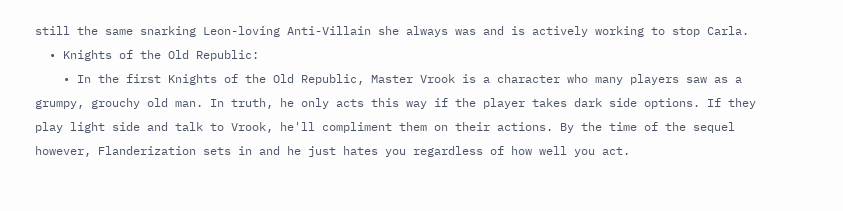still the same snarking Leon-loving Anti-Villain she always was and is actively working to stop Carla.
  • Knights of the Old Republic:
    • In the first Knights of the Old Republic, Master Vrook is a character who many players saw as a grumpy, grouchy old man. In truth, he only acts this way if the player takes dark side options. If they play light side and talk to Vrook, he'll compliment them on their actions. By the time of the sequel however, Flanderization sets in and he just hates you regardless of how well you act.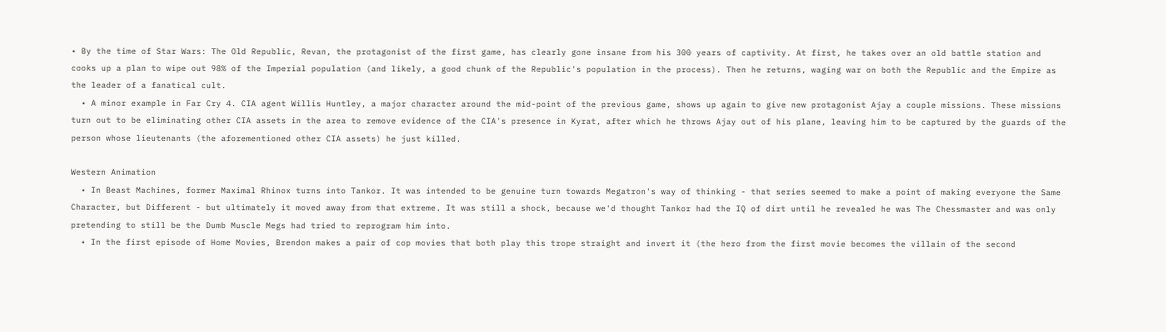• By the time of Star Wars: The Old Republic, Revan, the protagonist of the first game, has clearly gone insane from his 300 years of captivity. At first, he takes over an old battle station and cooks up a plan to wipe out 98% of the Imperial population (and likely, a good chunk of the Republic's population in the process). Then he returns, waging war on both the Republic and the Empire as the leader of a fanatical cult.
  • A minor example in Far Cry 4. CIA agent Willis Huntley, a major character around the mid-point of the previous game, shows up again to give new protagonist Ajay a couple missions. These missions turn out to be eliminating other CIA assets in the area to remove evidence of the CIA's presence in Kyrat, after which he throws Ajay out of his plane, leaving him to be captured by the guards of the person whose lieutenants (the aforementioned other CIA assets) he just killed.

Western Animation
  • In Beast Machines, former Maximal Rhinox turns into Tankor. It was intended to be genuine turn towards Megatron's way of thinking - that series seemed to make a point of making everyone the Same Character, but Different - but ultimately it moved away from that extreme. It was still a shock, because we'd thought Tankor had the IQ of dirt until he revealed he was The Chessmaster and was only pretending to still be the Dumb Muscle Megs had tried to reprogram him into.
  • In the first episode of Home Movies, Brendon makes a pair of cop movies that both play this trope straight and invert it (the hero from the first movie becomes the villain of the second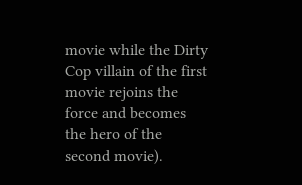movie while the Dirty Cop villain of the first movie rejoins the force and becomes the hero of the second movie).